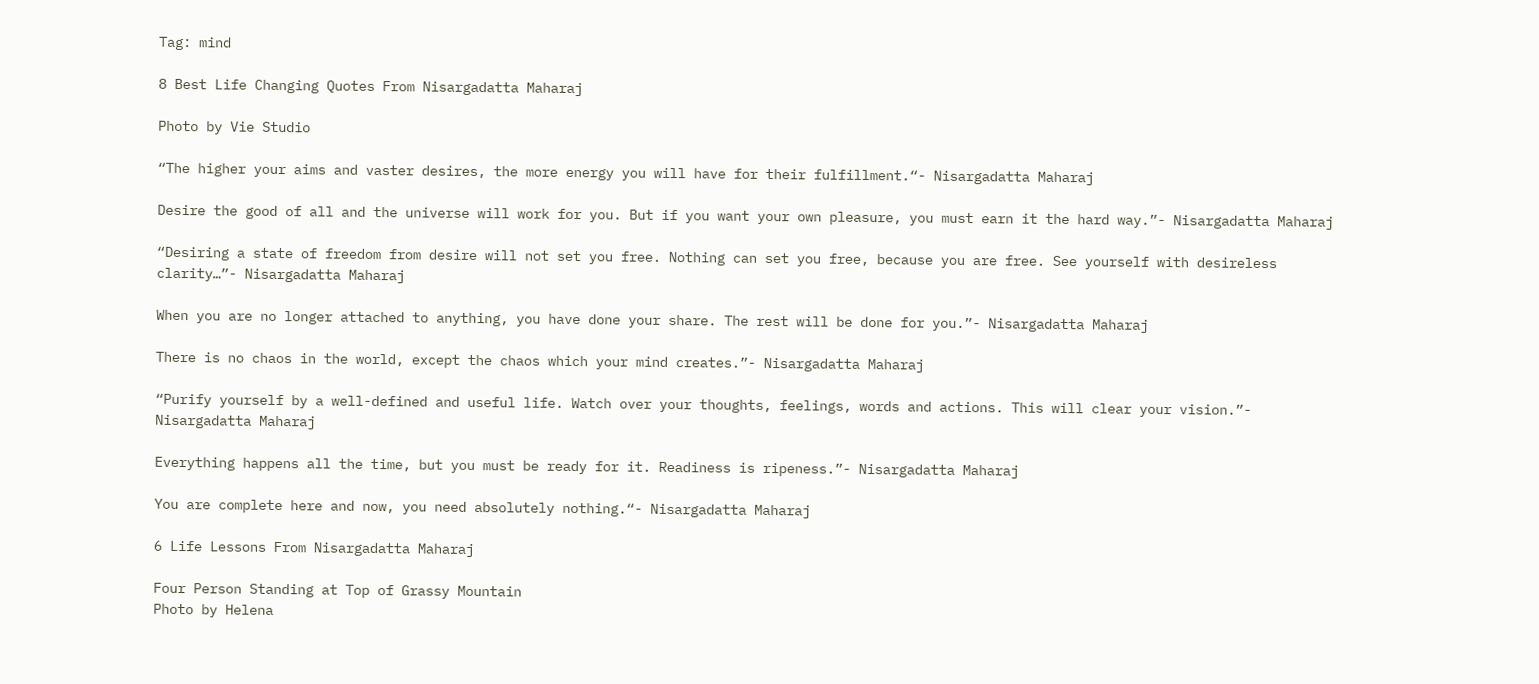Tag: mind

8 Best Life Changing Quotes From Nisargadatta Maharaj

Photo by Vie Studio

“The higher your aims and vaster desires, the more energy you will have for their fulfillment.“- Nisargadatta Maharaj

Desire the good of all and the universe will work for you. But if you want your own pleasure, you must earn it the hard way.”- Nisargadatta Maharaj

“Desiring a state of freedom from desire will not set you free. Nothing can set you free, because you are free. See yourself with desireless clarity…”- Nisargadatta Maharaj

When you are no longer attached to anything, you have done your share. The rest will be done for you.”- Nisargadatta Maharaj

There is no chaos in the world, except the chaos which your mind creates.”- Nisargadatta Maharaj

“Purify yourself by a well-defined and useful life. Watch over your thoughts, feelings, words and actions. This will clear your vision.”- Nisargadatta Maharaj

Everything happens all the time, but you must be ready for it. Readiness is ripeness.”- Nisargadatta Maharaj

You are complete here and now, you need absolutely nothing.“- Nisargadatta Maharaj

6 Life Lessons From Nisargadatta Maharaj

Four Person Standing at Top of Grassy Mountain
Photo by Helena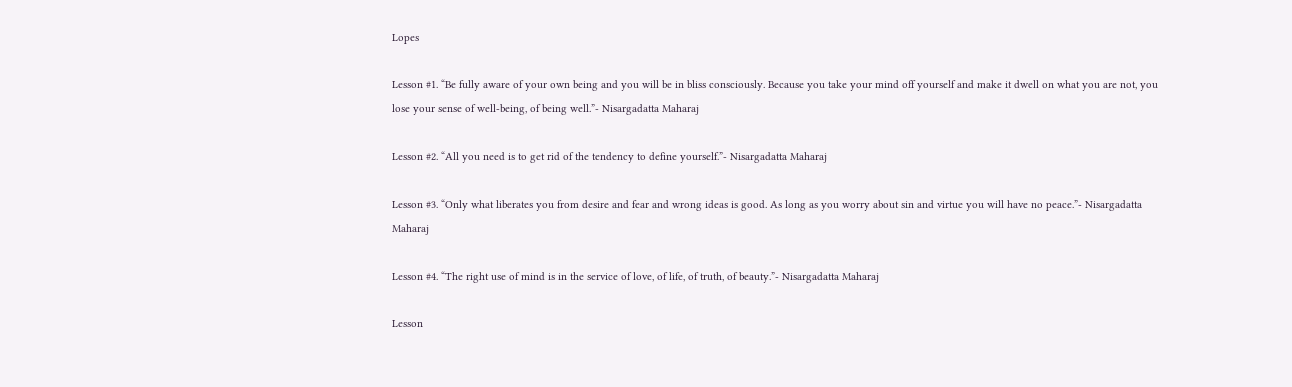Lopes

Lesson #1. “Be fully aware of your own being and you will be in bliss consciously. Because you take your mind off yourself and make it dwell on what you are not, you lose your sense of well-being, of being well.”- Nisargadatta Maharaj

Lesson #2. “All you need is to get rid of the tendency to define yourself.”- Nisargadatta Maharaj

Lesson #3. “Only what liberates you from desire and fear and wrong ideas is good. As long as you worry about sin and virtue you will have no peace.”- Nisargadatta Maharaj

Lesson #4. “The right use of mind is in the service of love, of life, of truth, of beauty.”- Nisargadatta Maharaj

Lesson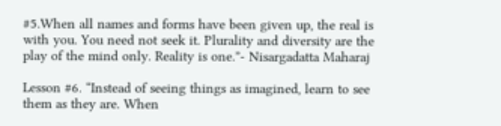#5.When all names and forms have been given up, the real is with you. You need not seek it. Plurality and diversity are the play of the mind only. Reality is one.”- Nisargadatta Maharaj

Lesson #6. “Instead of seeing things as imagined, learn to see them as they are. When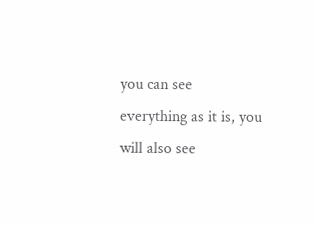you can see everything as it is, you will also see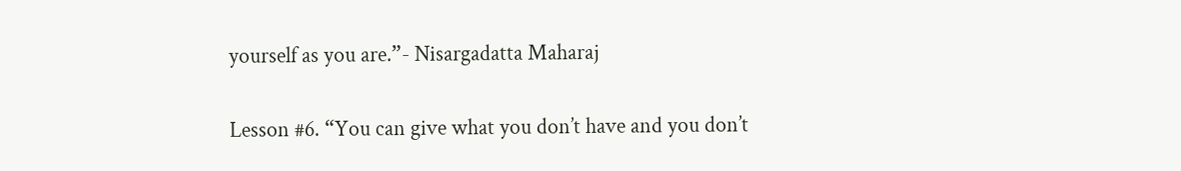yourself as you are.”- Nisargadatta Maharaj

Lesson #6. “You can give what you don’t have and you don’t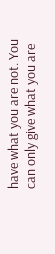have what you are not. You can only give what you are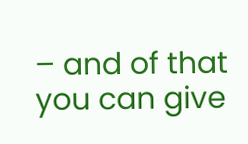– and of that you can give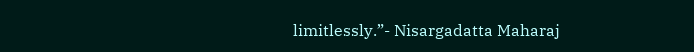limitlessly.”- Nisargadatta Maharaj